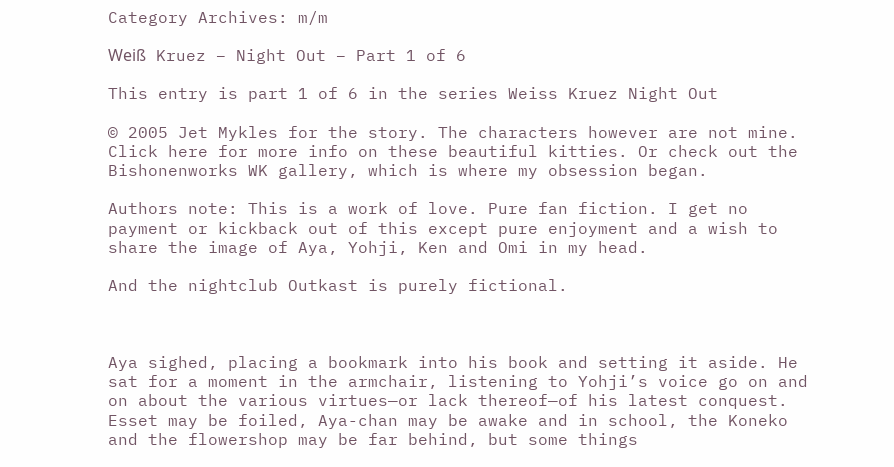Category Archives: m/m

Weiß Kruez – Night Out – Part 1 of 6

This entry is part 1 of 6 in the series Weiss Kruez Night Out

© 2005 Jet Mykles for the story. The characters however are not mine. Click here for more info on these beautiful kitties. Or check out the Bishonenworks WK gallery, which is where my obsession began.

Authors note: This is a work of love. Pure fan fiction. I get no payment or kickback out of this except pure enjoyment and a wish to share the image of Aya, Yohji, Ken and Omi in my head.

And the nightclub Outkast is purely fictional.



Aya sighed, placing a bookmark into his book and setting it aside. He sat for a moment in the armchair, listening to Yohji’s voice go on and on about the various virtues—or lack thereof—of his latest conquest. Esset may be foiled, Aya-chan may be awake and in school, the Koneko and the flowershop may be far behind, but some things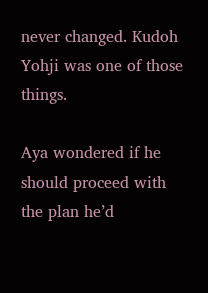never changed. Kudoh Yohji was one of those things.

Aya wondered if he should proceed with the plan he’d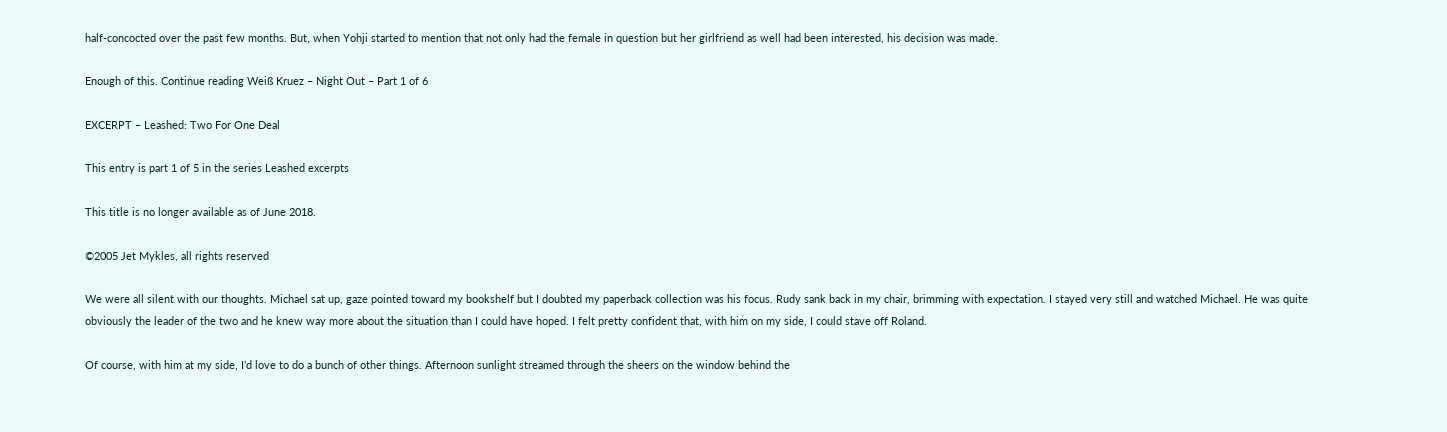half-concocted over the past few months. But, when Yohji started to mention that not only had the female in question but her girlfriend as well had been interested, his decision was made.

Enough of this. Continue reading Weiß Kruez – Night Out – Part 1 of 6

EXCERPT – Leashed: Two For One Deal

This entry is part 1 of 5 in the series Leashed excerpts

This title is no longer available as of June 2018.

©2005 Jet Mykles, all rights reserved

We were all silent with our thoughts. Michael sat up, gaze pointed toward my bookshelf but I doubted my paperback collection was his focus. Rudy sank back in my chair, brimming with expectation. I stayed very still and watched Michael. He was quite obviously the leader of the two and he knew way more about the situation than I could have hoped. I felt pretty confident that, with him on my side, I could stave off Roland.

Of course, with him at my side, I’d love to do a bunch of other things. Afternoon sunlight streamed through the sheers on the window behind the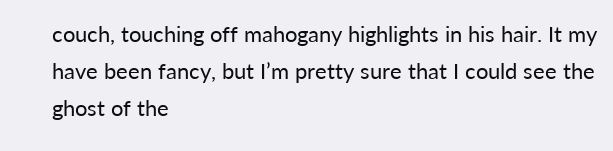couch, touching off mahogany highlights in his hair. It my have been fancy, but I’m pretty sure that I could see the ghost of the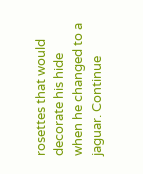rosettes that would decorate his hide when he changed to a jaguar. Continue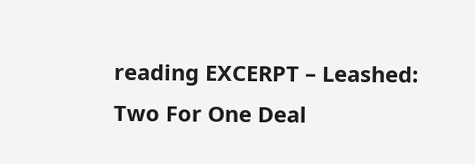reading EXCERPT – Leashed: Two For One Deal